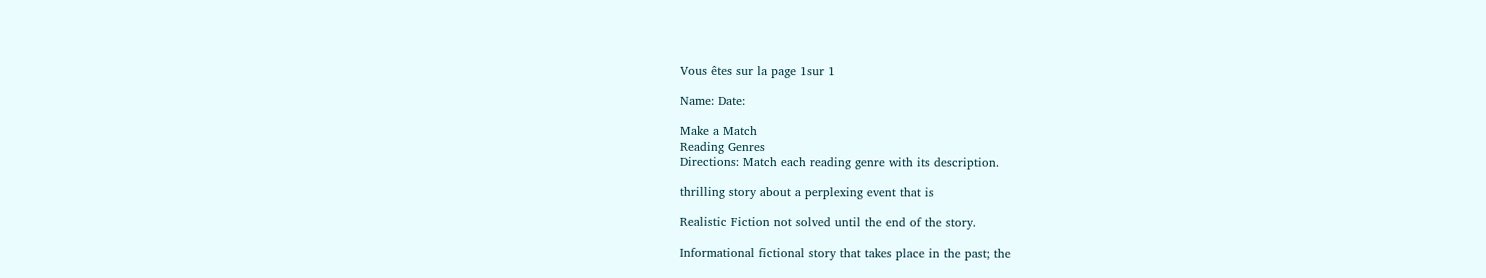Vous êtes sur la page 1sur 1

Name: Date:

Make a Match
Reading Genres
Directions: Match each reading genre with its description.

thrilling story about a perplexing event that is

Realistic Fiction not solved until the end of the story.

Informational fictional story that takes place in the past; the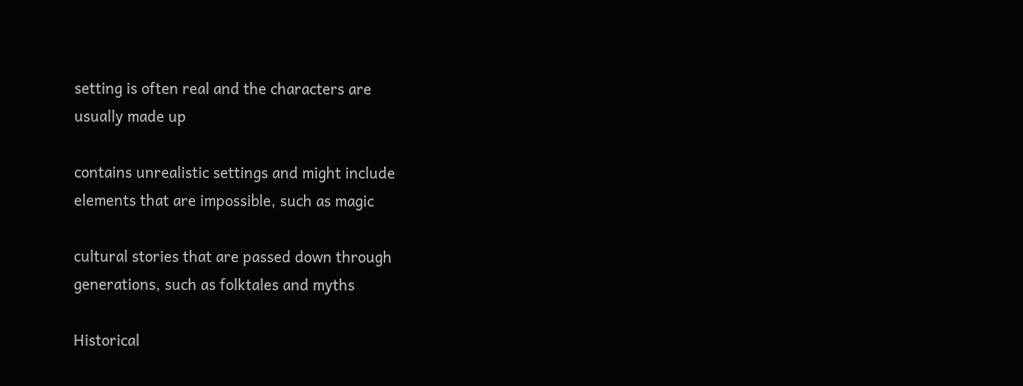setting is often real and the characters are
usually made up

contains unrealistic settings and might include
elements that are impossible, such as magic

cultural stories that are passed down through
generations, such as folktales and myths

Historical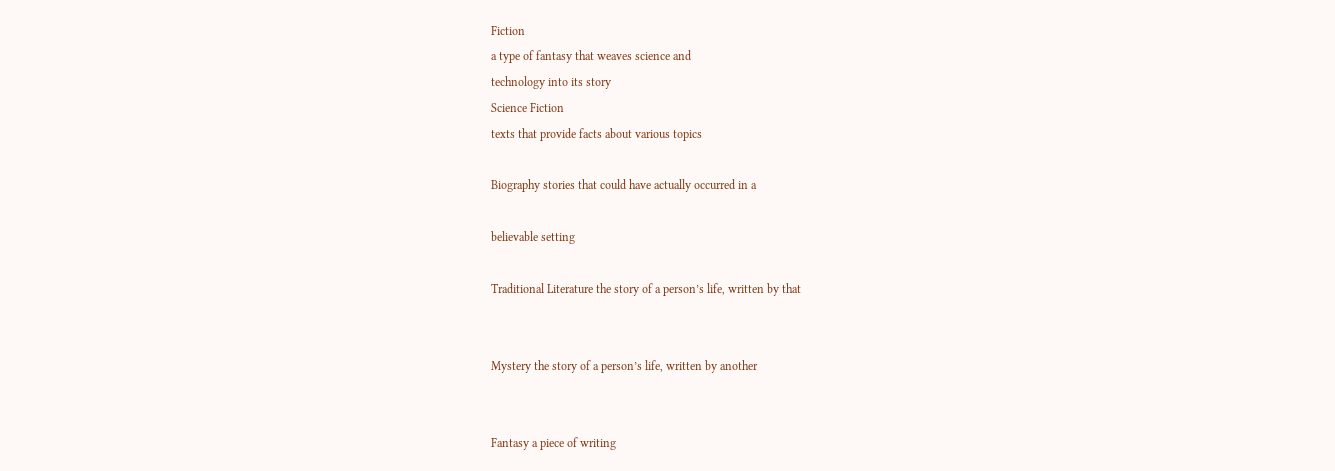Fiction
a type of fantasy that weaves science and
technology into its story
Science Fiction
texts that provide facts about various topics

Biography stories that could have actually occurred in a

believable setting

Traditional Literature the story of a person’s life, written by that


Mystery the story of a person’s life, written by another


Fantasy a piece of writing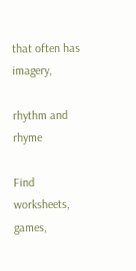that often has imagery,

rhythm and rhyme

Find worksheets, games,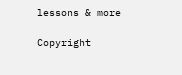lessons & more

Copyright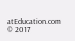atEducation.com
© 2017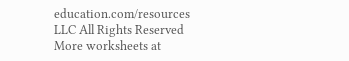education.com/resources
LLC All Rights Reserved
More worksheets at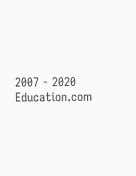2007 - 2020 Education.com